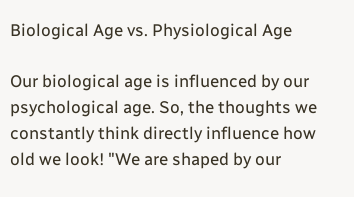Biological Age vs. Physiological Age

Our biological age is influenced by our psychological age. So, the thoughts we constantly think directly influence how old we look! "We are shaped by our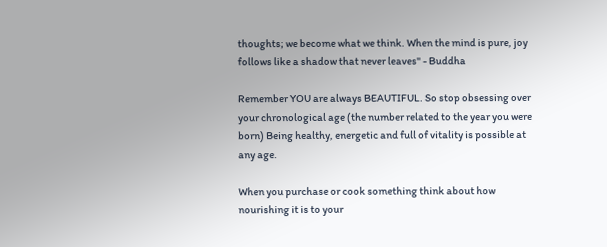thoughts; we become what we think. When the mind is pure, joy follows like a shadow that never leaves" - Buddha

Remember YOU are always BEAUTIFUL. So stop obsessing over your chronological age (the number related to the year you were born) Being healthy, energetic and full of vitality is possible at any age.

When you purchase or cook something think about how nourishing it is to your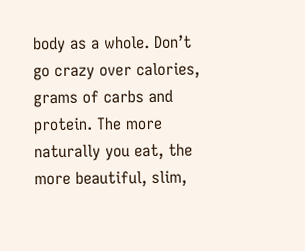body as a whole. Don’t go crazy over calories, grams of carbs and protein. The more naturally you eat, the more beautiful, slim,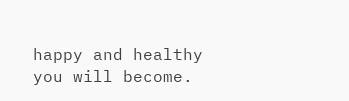happy and healthy you will become.